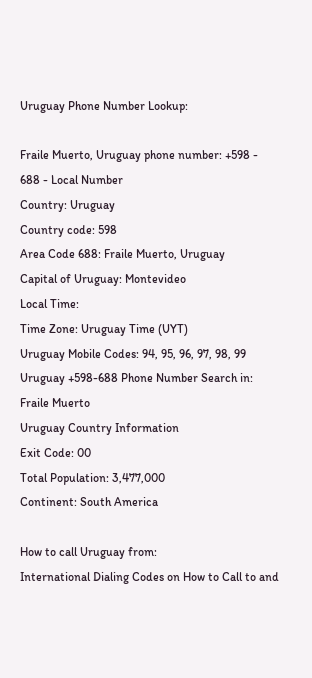Uruguay Phone Number Lookup:

Fraile Muerto, Uruguay phone number: +598 - 688 - Local Number
Country: Uruguay
Country code: 598
Area Code 688: Fraile Muerto, Uruguay
Capital of Uruguay: Montevideo
Local Time:
Time Zone: Uruguay Time (UYT)
Uruguay Mobile Codes: 94, 95, 96, 97, 98, 99
Uruguay +598-688 Phone Number Search in: Fraile Muerto
Uruguay Country Information
Exit Code: 00
Total Population: 3,477,000
Continent: South America

How to call Uruguay from:
International Dialing Codes on How to Call to and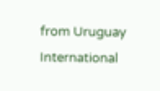from Uruguay
International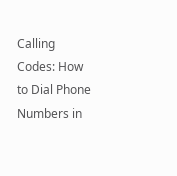Calling Codes: How to Dial Phone Numbers in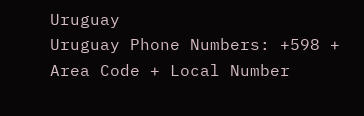Uruguay
Uruguay Phone Numbers: +598 + Area Code + Local Number